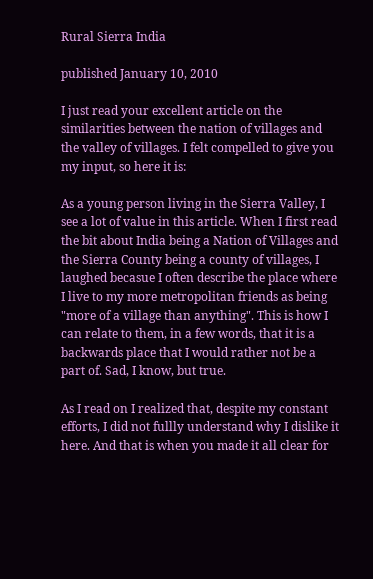Rural Sierra India

published January 10, 2010

I just read your excellent article on the similarities between the nation of villages and the valley of villages. I felt compelled to give you my input, so here it is:

As a young person living in the Sierra Valley, I see a lot of value in this article. When I first read the bit about India being a Nation of Villages and the Sierra County being a county of villages, I laughed becasue I often describe the place where I live to my more metropolitan friends as being "more of a village than anything". This is how I can relate to them, in a few words, that it is a backwards place that I would rather not be a part of. Sad, I know, but true.

As I read on I realized that, despite my constant efforts, I did not fullly understand why I dislike it here. And that is when you made it all clear for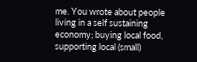me. You wrote about people living in a self sustaining economy; buying local food, supporting local (small)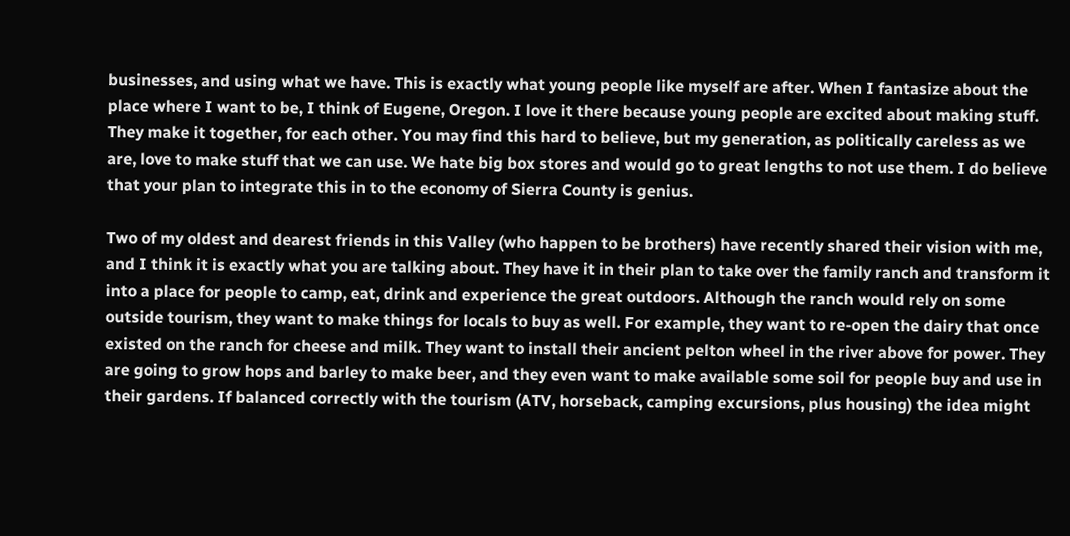businesses, and using what we have. This is exactly what young people like myself are after. When I fantasize about the place where I want to be, I think of Eugene, Oregon. I love it there because young people are excited about making stuff. They make it together, for each other. You may find this hard to believe, but my generation, as politically careless as we are, love to make stuff that we can use. We hate big box stores and would go to great lengths to not use them. I do believe that your plan to integrate this in to the economy of Sierra County is genius.

Two of my oldest and dearest friends in this Valley (who happen to be brothers) have recently shared their vision with me, and I think it is exactly what you are talking about. They have it in their plan to take over the family ranch and transform it into a place for people to camp, eat, drink and experience the great outdoors. Although the ranch would rely on some outside tourism, they want to make things for locals to buy as well. For example, they want to re-open the dairy that once existed on the ranch for cheese and milk. They want to install their ancient pelton wheel in the river above for power. They are going to grow hops and barley to make beer, and they even want to make available some soil for people buy and use in their gardens. If balanced correctly with the tourism (ATV, horseback, camping excursions, plus housing) the idea might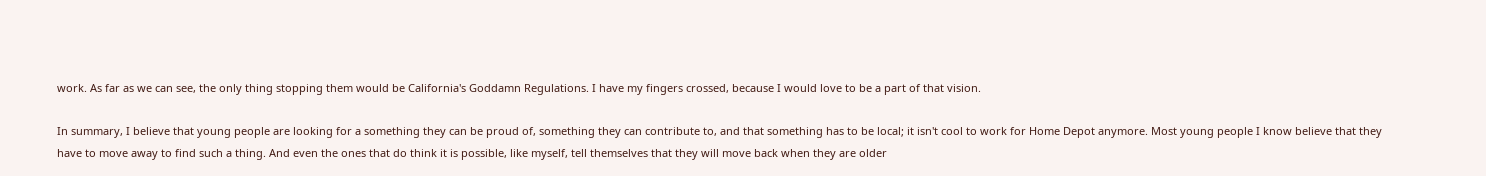work. As far as we can see, the only thing stopping them would be California's Goddamn Regulations. I have my fingers crossed, because I would love to be a part of that vision.

In summary, I believe that young people are looking for a something they can be proud of, something they can contribute to, and that something has to be local; it isn't cool to work for Home Depot anymore. Most young people I know believe that they have to move away to find such a thing. And even the ones that do think it is possible, like myself, tell themselves that they will move back when they are older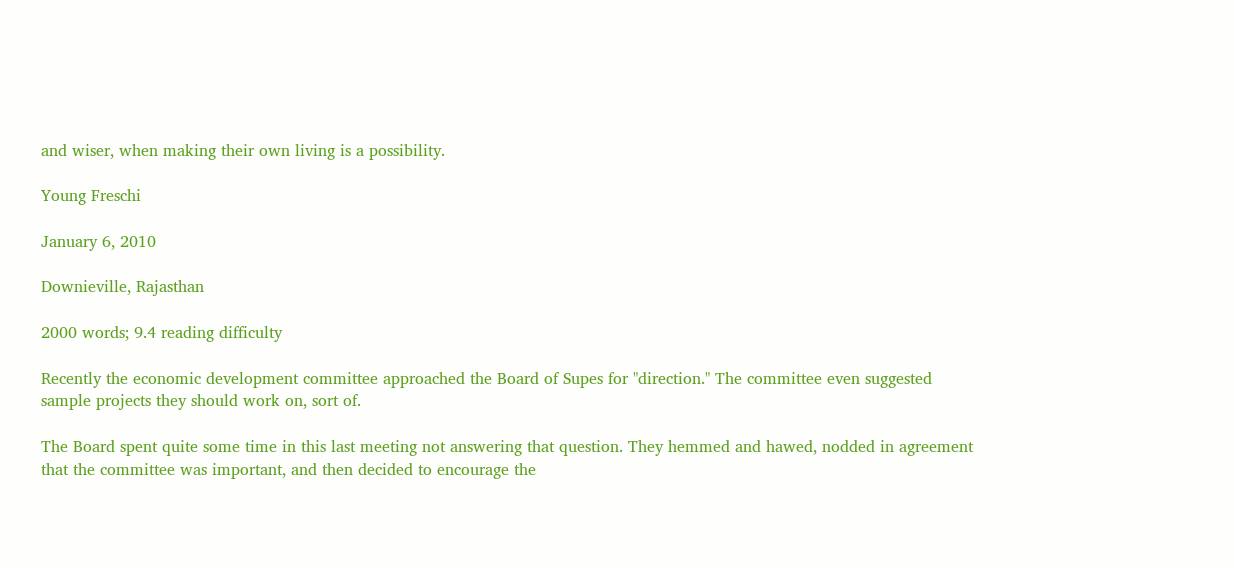and wiser, when making their own living is a possibility.

Young Freschi

January 6, 2010

Downieville, Rajasthan

2000 words; 9.4 reading difficulty

Recently the economic development committee approached the Board of Supes for "direction." The committee even suggested sample projects they should work on, sort of.

The Board spent quite some time in this last meeting not answering that question. They hemmed and hawed, nodded in agreement that the committee was important, and then decided to encourage the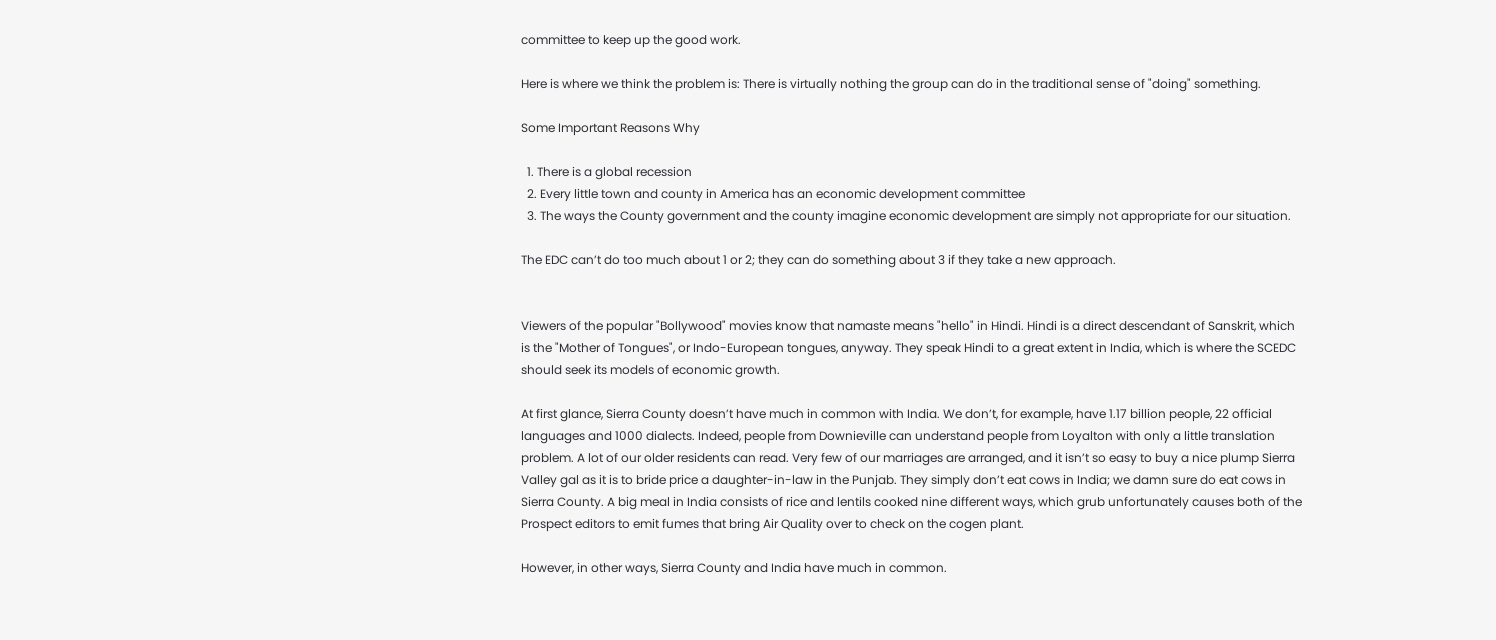committee to keep up the good work.

Here is where we think the problem is: There is virtually nothing the group can do in the traditional sense of "doing" something.

Some Important Reasons Why

  1. There is a global recession
  2. Every little town and county in America has an economic development committee
  3. The ways the County government and the county imagine economic development are simply not appropriate for our situation.

The EDC can’t do too much about 1 or 2; they can do something about 3 if they take a new approach.


Viewers of the popular "Bollywood" movies know that namaste means "hello" in Hindi. Hindi is a direct descendant of Sanskrit, which is the "Mother of Tongues", or Indo-European tongues, anyway. They speak Hindi to a great extent in India, which is where the SCEDC should seek its models of economic growth.

At first glance, Sierra County doesn’t have much in common with India. We don’t, for example, have 1.17 billion people, 22 official languages and 1000 dialects. Indeed, people from Downieville can understand people from Loyalton with only a little translation problem. A lot of our older residents can read. Very few of our marriages are arranged, and it isn’t so easy to buy a nice plump Sierra Valley gal as it is to bride price a daughter-in-law in the Punjab. They simply don’t eat cows in India; we damn sure do eat cows in Sierra County. A big meal in India consists of rice and lentils cooked nine different ways, which grub unfortunately causes both of the Prospect editors to emit fumes that bring Air Quality over to check on the cogen plant.

However, in other ways, Sierra County and India have much in common.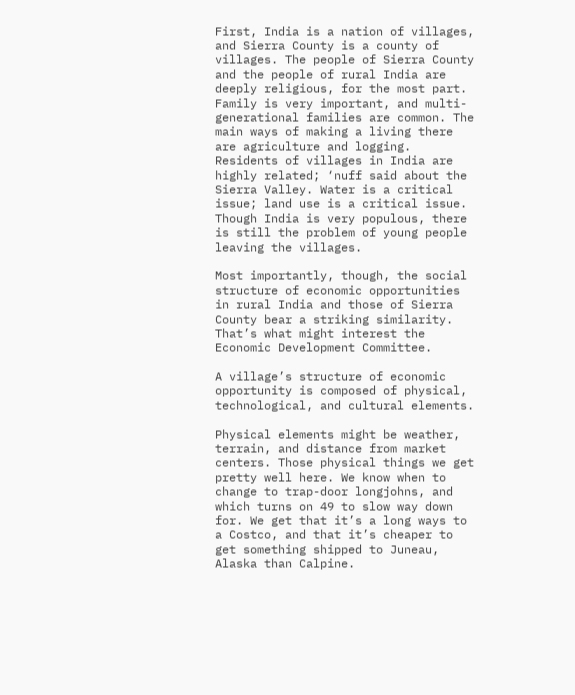First, India is a nation of villages, and Sierra County is a county of villages. The people of Sierra County and the people of rural India are deeply religious, for the most part. Family is very important, and multi-generational families are common. The main ways of making a living there are agriculture and logging. Residents of villages in India are highly related; ‘nuff said about the Sierra Valley. Water is a critical issue; land use is a critical issue. Though India is very populous, there is still the problem of young people leaving the villages.

Most importantly, though, the social structure of economic opportunities in rural India and those of Sierra County bear a striking similarity. That’s what might interest the Economic Development Committee.

A village’s structure of economic opportunity is composed of physical, technological, and cultural elements.

Physical elements might be weather, terrain, and distance from market centers. Those physical things we get pretty well here. We know when to change to trap-door longjohns, and which turns on 49 to slow way down for. We get that it’s a long ways to a Costco, and that it’s cheaper to get something shipped to Juneau, Alaska than Calpine.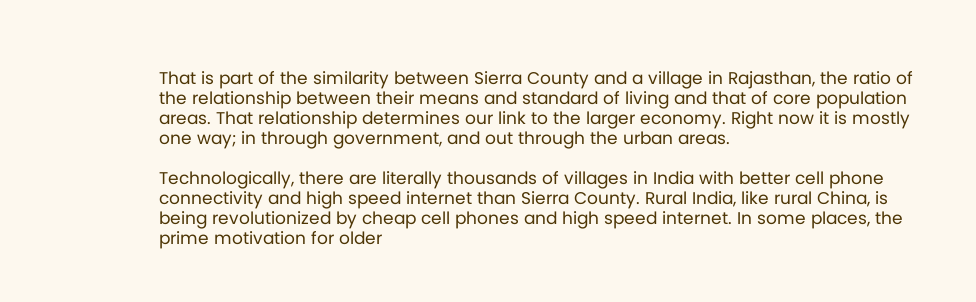That is part of the similarity between Sierra County and a village in Rajasthan, the ratio of the relationship between their means and standard of living and that of core population areas. That relationship determines our link to the larger economy. Right now it is mostly one way; in through government, and out through the urban areas.

Technologically, there are literally thousands of villages in India with better cell phone connectivity and high speed internet than Sierra County. Rural India, like rural China, is being revolutionized by cheap cell phones and high speed internet. In some places, the prime motivation for older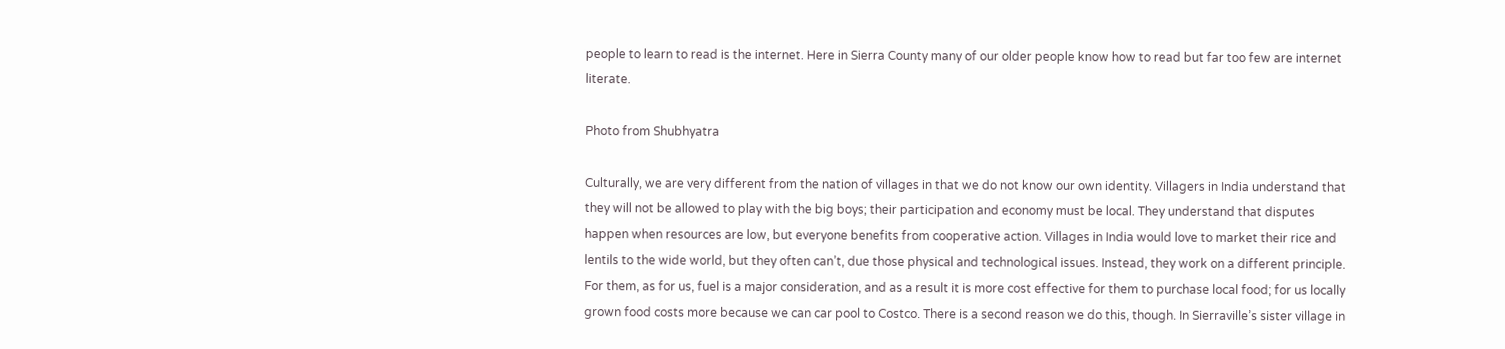people to learn to read is the internet. Here in Sierra County many of our older people know how to read but far too few are internet literate.

Photo from Shubhyatra

Culturally, we are very different from the nation of villages in that we do not know our own identity. Villagers in India understand that they will not be allowed to play with the big boys; their participation and economy must be local. They understand that disputes happen when resources are low, but everyone benefits from cooperative action. Villages in India would love to market their rice and lentils to the wide world, but they often can’t, due those physical and technological issues. Instead, they work on a different principle. For them, as for us, fuel is a major consideration, and as a result it is more cost effective for them to purchase local food; for us locally grown food costs more because we can car pool to Costco. There is a second reason we do this, though. In Sierraville’s sister village in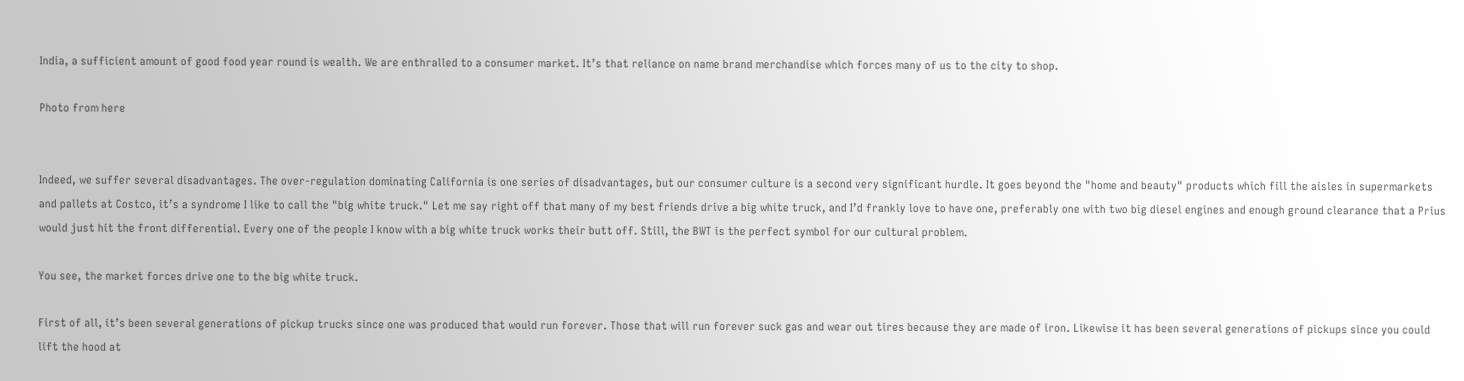India, a sufficient amount of good food year round is wealth. We are enthralled to a consumer market. It’s that reliance on name brand merchandise which forces many of us to the city to shop.

Photo from here


Indeed, we suffer several disadvantages. The over-regulation dominating California is one series of disadvantages, but our consumer culture is a second very significant hurdle. It goes beyond the "home and beauty" products which fill the aisles in supermarkets and pallets at Costco, it’s a syndrome I like to call the "big white truck." Let me say right off that many of my best friends drive a big white truck, and I’d frankly love to have one, preferably one with two big diesel engines and enough ground clearance that a Prius would just hit the front differential. Every one of the people I know with a big white truck works their butt off. Still, the BWT is the perfect symbol for our cultural problem.

You see, the market forces drive one to the big white truck.

First of all, it’s been several generations of pickup trucks since one was produced that would run forever. Those that will run forever suck gas and wear out tires because they are made of iron. Likewise it has been several generations of pickups since you could lift the hood at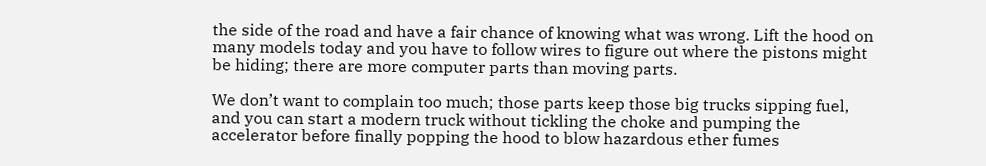the side of the road and have a fair chance of knowing what was wrong. Lift the hood on many models today and you have to follow wires to figure out where the pistons might be hiding; there are more computer parts than moving parts.

We don’t want to complain too much; those parts keep those big trucks sipping fuel, and you can start a modern truck without tickling the choke and pumping the accelerator before finally popping the hood to blow hazardous ether fumes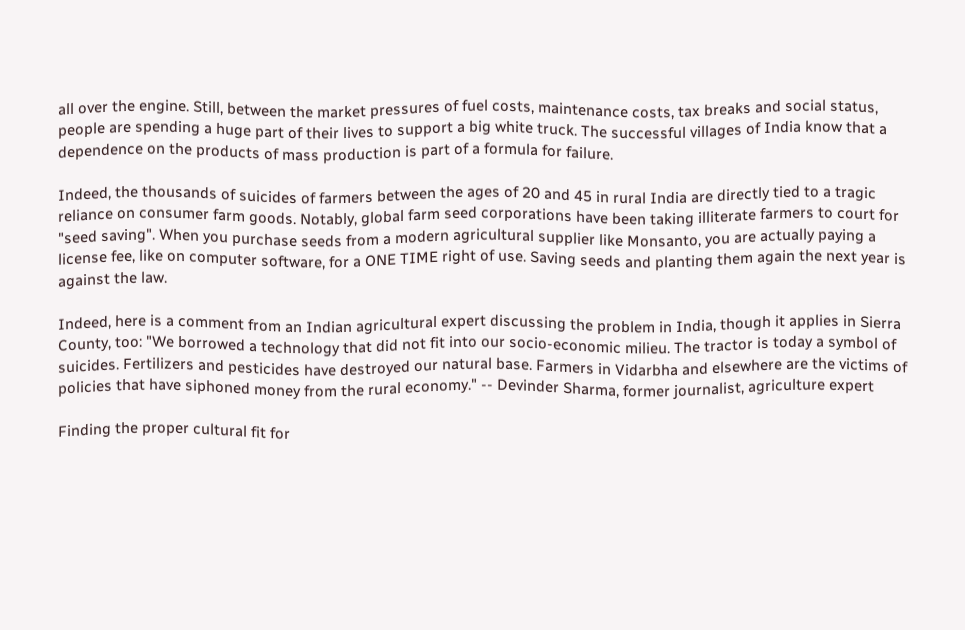all over the engine. Still, between the market pressures of fuel costs, maintenance costs, tax breaks and social status, people are spending a huge part of their lives to support a big white truck. The successful villages of India know that a dependence on the products of mass production is part of a formula for failure.

Indeed, the thousands of suicides of farmers between the ages of 20 and 45 in rural India are directly tied to a tragic reliance on consumer farm goods. Notably, global farm seed corporations have been taking illiterate farmers to court for "seed saving". When you purchase seeds from a modern agricultural supplier like Monsanto, you are actually paying a license fee, like on computer software, for a ONE TIME right of use. Saving seeds and planting them again the next year is against the law.

Indeed, here is a comment from an Indian agricultural expert discussing the problem in India, though it applies in Sierra County, too: "We borrowed a technology that did not fit into our socio-economic milieu. The tractor is today a symbol of suicides. Fertilizers and pesticides have destroyed our natural base. Farmers in Vidarbha and elsewhere are the victims of policies that have siphoned money from the rural economy." -- Devinder Sharma, former journalist, agriculture expert

Finding the proper cultural fit for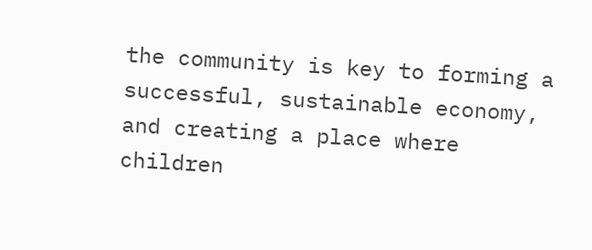the community is key to forming a successful, sustainable economy, and creating a place where children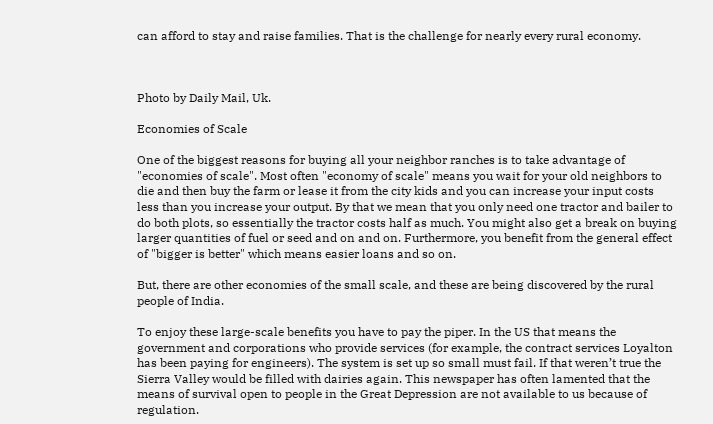can afford to stay and raise families. That is the challenge for nearly every rural economy.



Photo by Daily Mail, Uk.

Economies of Scale

One of the biggest reasons for buying all your neighbor ranches is to take advantage of "economies of scale". Most often "economy of scale" means you wait for your old neighbors to die and then buy the farm or lease it from the city kids and you can increase your input costs less than you increase your output. By that we mean that you only need one tractor and bailer to do both plots, so essentially the tractor costs half as much. You might also get a break on buying larger quantities of fuel or seed and on and on. Furthermore, you benefit from the general effect of "bigger is better" which means easier loans and so on.

But, there are other economies of the small scale, and these are being discovered by the rural people of India.

To enjoy these large-scale benefits you have to pay the piper. In the US that means the government and corporations who provide services (for example, the contract services Loyalton has been paying for engineers). The system is set up so small must fail. If that weren’t true the Sierra Valley would be filled with dairies again. This newspaper has often lamented that the means of survival open to people in the Great Depression are not available to us because of regulation.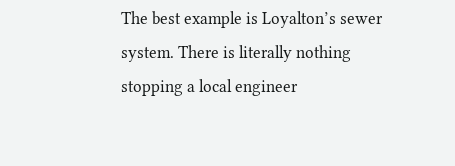The best example is Loyalton’s sewer system. There is literally nothing stopping a local engineer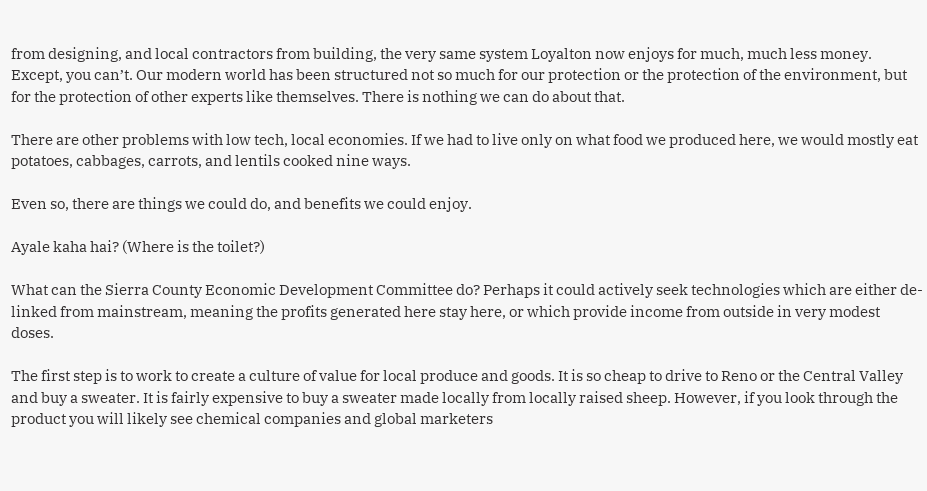from designing, and local contractors from building, the very same system Loyalton now enjoys for much, much less money. Except, you can’t. Our modern world has been structured not so much for our protection or the protection of the environment, but for the protection of other experts like themselves. There is nothing we can do about that.

There are other problems with low tech, local economies. If we had to live only on what food we produced here, we would mostly eat potatoes, cabbages, carrots, and lentils cooked nine ways.

Even so, there are things we could do, and benefits we could enjoy.

Ayale kaha hai? (Where is the toilet?)

What can the Sierra County Economic Development Committee do? Perhaps it could actively seek technologies which are either de-linked from mainstream, meaning the profits generated here stay here, or which provide income from outside in very modest doses.

The first step is to work to create a culture of value for local produce and goods. It is so cheap to drive to Reno or the Central Valley and buy a sweater. It is fairly expensive to buy a sweater made locally from locally raised sheep. However, if you look through the product you will likely see chemical companies and global marketers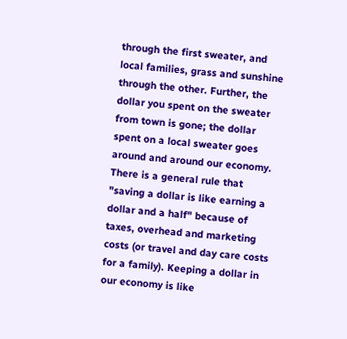through the first sweater, and local families, grass and sunshine through the other. Further, the dollar you spent on the sweater from town is gone; the dollar spent on a local sweater goes around and around our economy. There is a general rule that "saving a dollar is like earning a dollar and a half" because of taxes, overhead and marketing costs (or travel and day care costs for a family). Keeping a dollar in our economy is like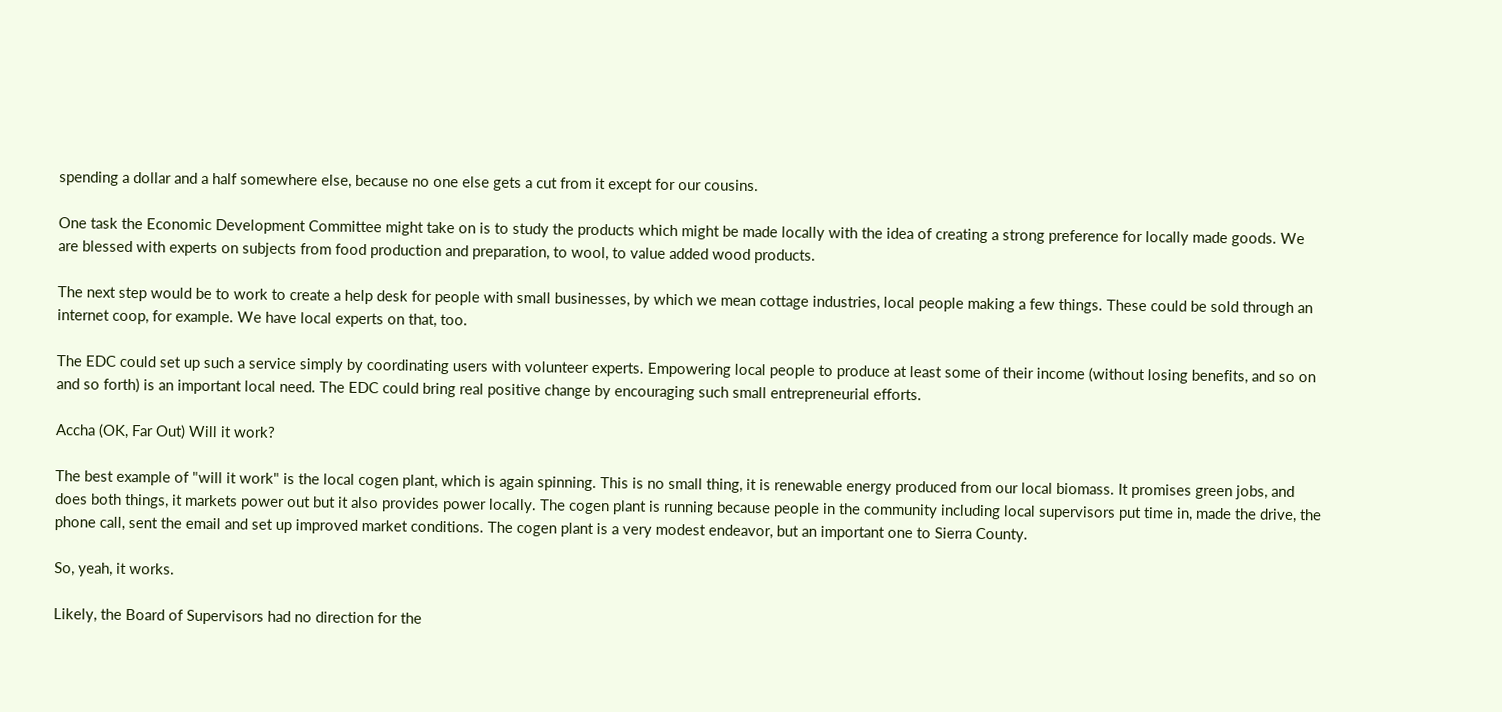spending a dollar and a half somewhere else, because no one else gets a cut from it except for our cousins.

One task the Economic Development Committee might take on is to study the products which might be made locally with the idea of creating a strong preference for locally made goods. We are blessed with experts on subjects from food production and preparation, to wool, to value added wood products.

The next step would be to work to create a help desk for people with small businesses, by which we mean cottage industries, local people making a few things. These could be sold through an internet coop, for example. We have local experts on that, too.

The EDC could set up such a service simply by coordinating users with volunteer experts. Empowering local people to produce at least some of their income (without losing benefits, and so on and so forth) is an important local need. The EDC could bring real positive change by encouraging such small entrepreneurial efforts.

Accha (OK, Far Out) Will it work?

The best example of "will it work" is the local cogen plant, which is again spinning. This is no small thing, it is renewable energy produced from our local biomass. It promises green jobs, and does both things, it markets power out but it also provides power locally. The cogen plant is running because people in the community including local supervisors put time in, made the drive, the phone call, sent the email and set up improved market conditions. The cogen plant is a very modest endeavor, but an important one to Sierra County.

So, yeah, it works.

Likely, the Board of Supervisors had no direction for the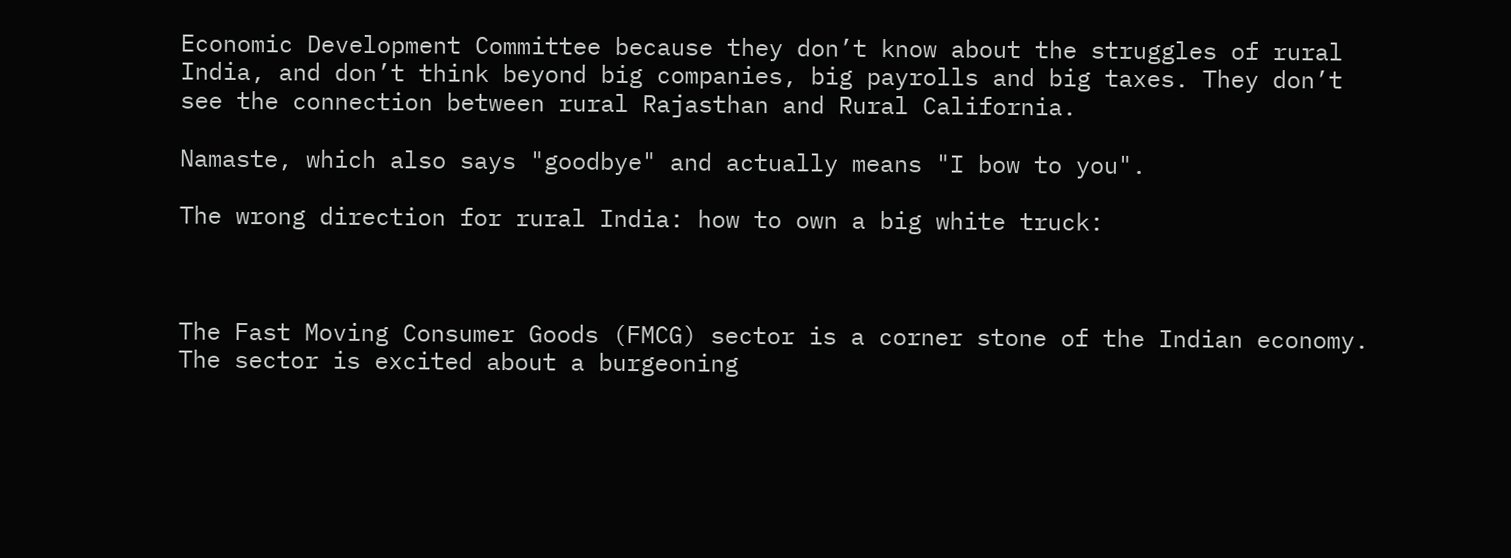Economic Development Committee because they don’t know about the struggles of rural India, and don’t think beyond big companies, big payrolls and big taxes. They don’t see the connection between rural Rajasthan and Rural California.

Namaste, which also says "goodbye" and actually means "I bow to you".

The wrong direction for rural India: how to own a big white truck:



The Fast Moving Consumer Goods (FMCG) sector is a corner stone of the Indian economy. The sector is excited about a burgeoning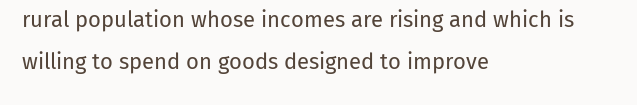rural population whose incomes are rising and which is willing to spend on goods designed to improve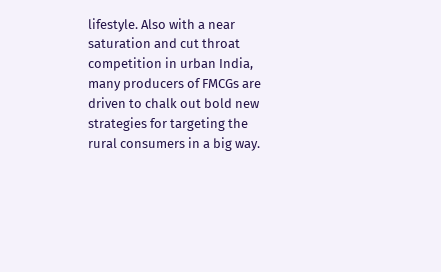lifestyle. Also with a near saturation and cut throat competition in urban India, many producers of FMCGs are driven to chalk out bold new strategies for targeting the rural consumers in a big way.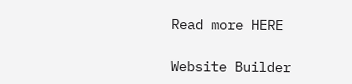Read more HERE

Website Builder